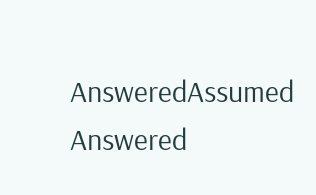AnsweredAssumed Answered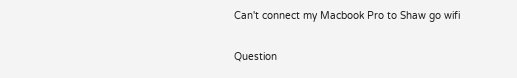Can't connect my Macbook Pro to Shaw go wifi

Question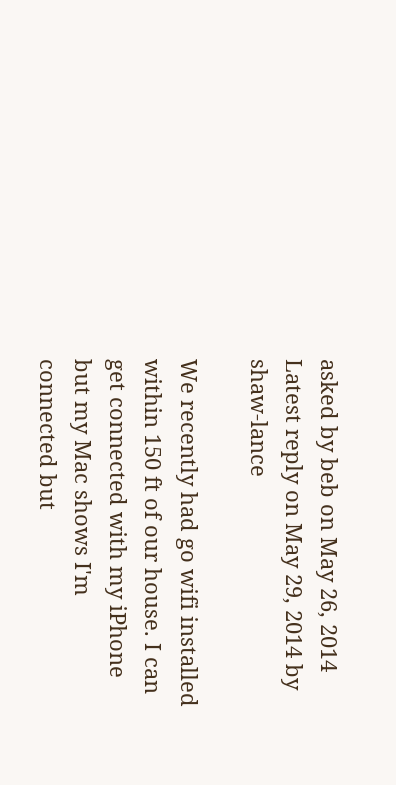asked by beb on May 26, 2014
Latest reply on May 29, 2014 by shaw-lance

We recently had go wifi installed within 150 ft of our house. I can get connected with my iPhone but my Mac shows I'm connected but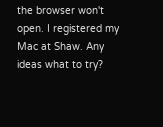the browser won't open. I registered my Mac at Shaw. Any ideas what to try?